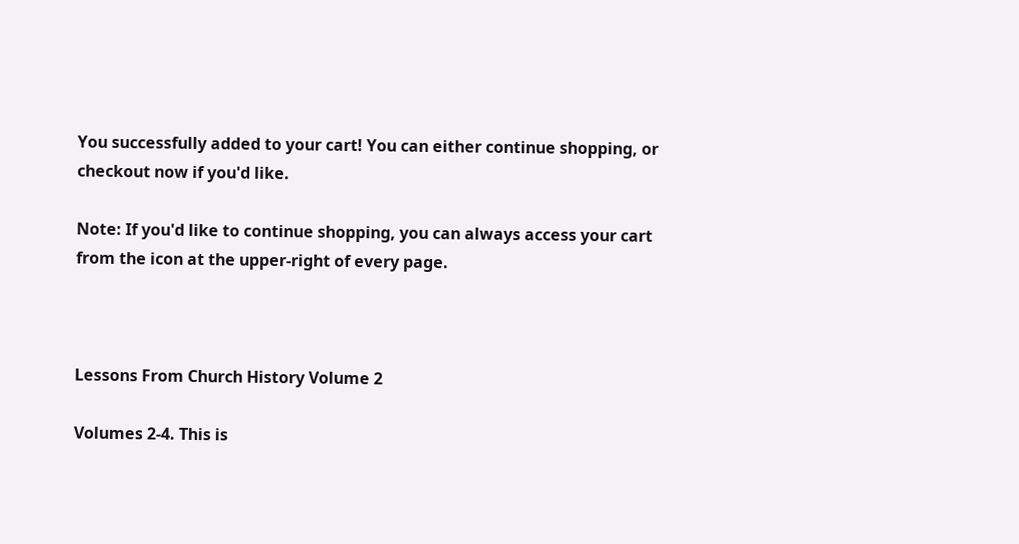You successfully added to your cart! You can either continue shopping, or checkout now if you'd like.

Note: If you'd like to continue shopping, you can always access your cart from the icon at the upper-right of every page.



Lessons From Church History Volume 2

Volumes 2-4. This is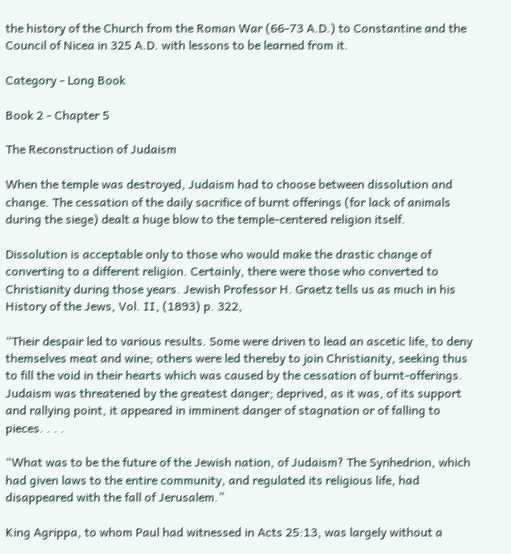the history of the Church from the Roman War (66-73 A.D.) to Constantine and the Council of Nicea in 325 A.D. with lessons to be learned from it.

Category - Long Book

Book 2 - Chapter 5

The Reconstruction of Judaism

When the temple was destroyed, Judaism had to choose between dissolution and change. The cessation of the daily sacrifice of burnt offerings (for lack of animals during the siege) dealt a huge blow to the temple-centered religion itself.

Dissolution is acceptable only to those who would make the drastic change of converting to a different religion. Certainly, there were those who converted to Christianity during those years. Jewish Professor H. Graetz tells us as much in his History of the Jews, Vol. II, (1893) p. 322,

“Their despair led to various results. Some were driven to lead an ascetic life, to deny themselves meat and wine; others were led thereby to join Christianity, seeking thus to fill the void in their hearts which was caused by the cessation of burnt-offerings. Judaism was threatened by the greatest danger; deprived, as it was, of its support and rallying point, it appeared in imminent danger of stagnation or of falling to pieces. . . .

“What was to be the future of the Jewish nation, of Judaism? The Synhedrion, which had given laws to the entire community, and regulated its religious life, had disappeared with the fall of Jerusalem.”

King Agrippa, to whom Paul had witnessed in Acts 25:13, was largely without a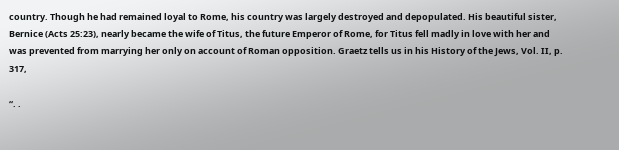country. Though he had remained loyal to Rome, his country was largely destroyed and depopulated. His beautiful sister, Bernice (Acts 25:23), nearly became the wife of Titus, the future Emperor of Rome, for Titus fell madly in love with her and was prevented from marrying her only on account of Roman opposition. Graetz tells us in his History of the Jews, Vol. II, p. 317,

“. .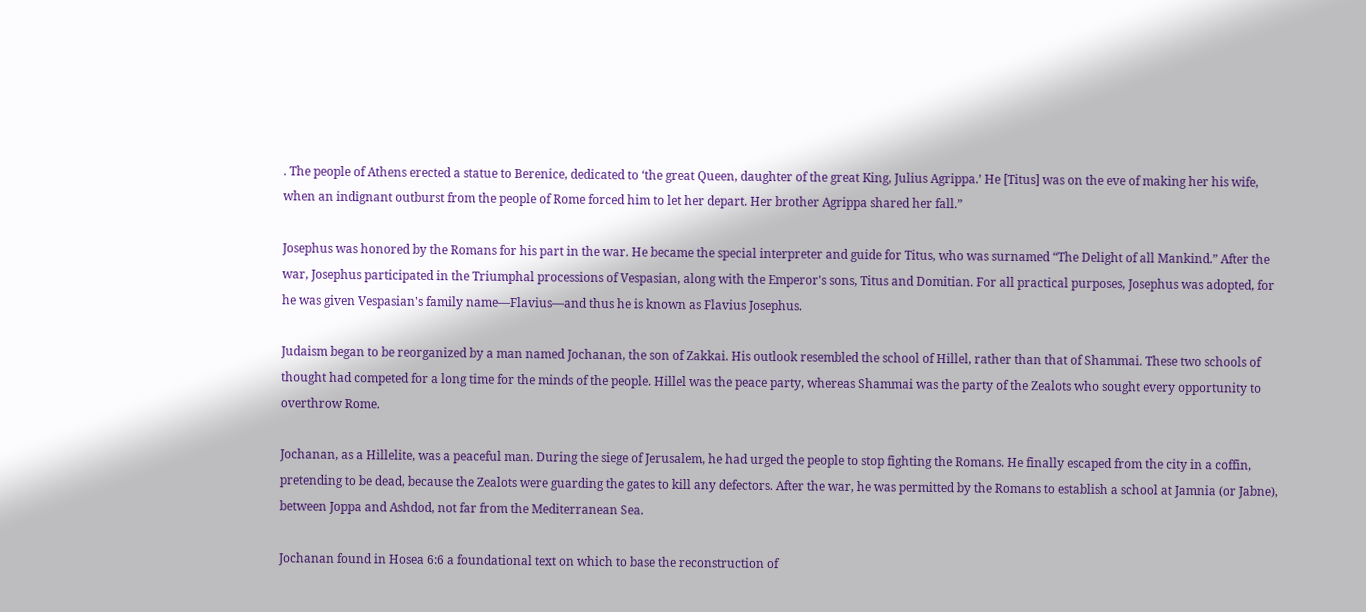. The people of Athens erected a statue to Berenice, dedicated to ‘the great Queen, daughter of the great King, Julius Agrippa.’ He [Titus] was on the eve of making her his wife, when an indignant outburst from the people of Rome forced him to let her depart. Her brother Agrippa shared her fall.”

Josephus was honored by the Romans for his part in the war. He became the special interpreter and guide for Titus, who was surnamed “The Delight of all Mankind.” After the war, Josephus participated in the Triumphal processions of Vespasian, along with the Emperor's sons, Titus and Domitian. For all practical purposes, Josephus was adopted, for he was given Vespasian's family name—Flavius—and thus he is known as Flavius Josephus.

Judaism began to be reorganized by a man named Jochanan, the son of Zakkai. His outlook resembled the school of Hillel, rather than that of Shammai. These two schools of thought had competed for a long time for the minds of the people. Hillel was the peace party, whereas Shammai was the party of the Zealots who sought every opportunity to overthrow Rome.

Jochanan, as a Hillelite, was a peaceful man. During the siege of Jerusalem, he had urged the people to stop fighting the Romans. He finally escaped from the city in a coffin, pretending to be dead, because the Zealots were guarding the gates to kill any defectors. After the war, he was permitted by the Romans to establish a school at Jamnia (or Jabne), between Joppa and Ashdod, not far from the Mediterranean Sea.

Jochanan found in Hosea 6:6 a foundational text on which to base the reconstruction of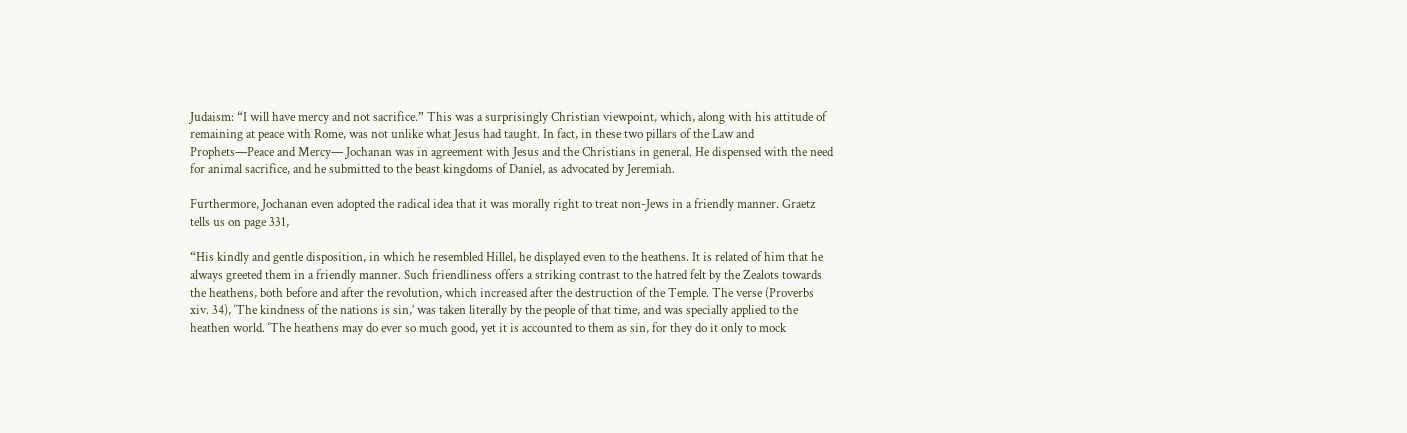Judaism: “I will have mercy and not sacrifice.” This was a surprisingly Christian viewpoint, which, along with his attitude of remaining at peace with Rome, was not unlike what Jesus had taught. In fact, in these two pillars of the Law and Prophets—Peace and Mercy— Jochanan was in agreement with Jesus and the Christians in general. He dispensed with the need for animal sacrifice, and he submitted to the beast kingdoms of Daniel, as advocated by Jeremiah.

Furthermore, Jochanan even adopted the radical idea that it was morally right to treat non-Jews in a friendly manner. Graetz tells us on page 331,

“His kindly and gentle disposition, in which he resembled Hillel, he displayed even to the heathens. It is related of him that he always greeted them in a friendly manner. Such friendliness offers a striking contrast to the hatred felt by the Zealots towards the heathens, both before and after the revolution, which increased after the destruction of the Temple. The verse (Proverbs xiv. 34), ‘The kindness of the nations is sin,’ was taken literally by the people of that time, and was specially applied to the heathen world. ‘The heathens may do ever so much good, yet it is accounted to them as sin, for they do it only to mock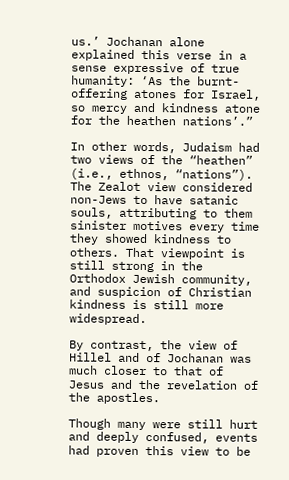us.’ Jochanan alone explained this verse in a sense expressive of true humanity: ‘As the burnt-offering atones for Israel, so mercy and kindness atone for the heathen nations’.”

In other words, Judaism had two views of the “heathen” (i.e., ethnos, “nations”). The Zealot view considered non-Jews to have satanic souls, attributing to them sinister motives every time they showed kindness to others. That viewpoint is still strong in the Orthodox Jewish community, and suspicion of Christian kindness is still more widespread.

By contrast, the view of Hillel and of Jochanan was much closer to that of Jesus and the revelation of the apostles.

Though many were still hurt and deeply confused, events had proven this view to be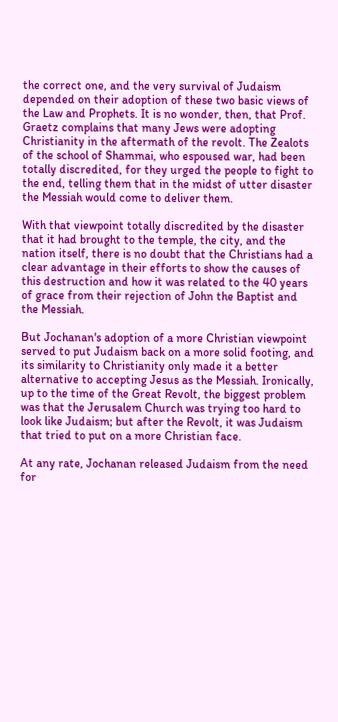the correct one, and the very survival of Judaism depended on their adoption of these two basic views of the Law and Prophets. It is no wonder, then, that Prof. Graetz complains that many Jews were adopting Christianity in the aftermath of the revolt. The Zealots of the school of Shammai, who espoused war, had been totally discredited, for they urged the people to fight to the end, telling them that in the midst of utter disaster the Messiah would come to deliver them.

With that viewpoint totally discredited by the disaster that it had brought to the temple, the city, and the nation itself, there is no doubt that the Christians had a clear advantage in their efforts to show the causes of this destruction and how it was related to the 40 years of grace from their rejection of John the Baptist and the Messiah.

But Jochanan's adoption of a more Christian viewpoint served to put Judaism back on a more solid footing, and its similarity to Christianity only made it a better alternative to accepting Jesus as the Messiah. Ironically, up to the time of the Great Revolt, the biggest problem was that the Jerusalem Church was trying too hard to look like Judaism; but after the Revolt, it was Judaism that tried to put on a more Christian face.

At any rate, Jochanan released Judaism from the need for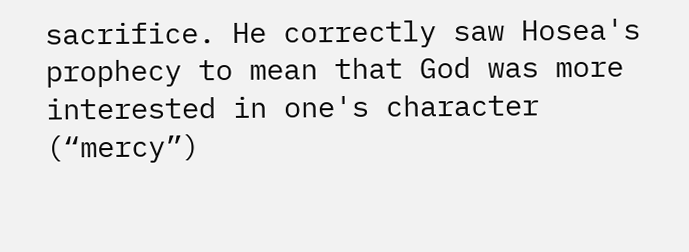sacrifice. He correctly saw Hosea's prophecy to mean that God was more interested in one's character (“mercy”)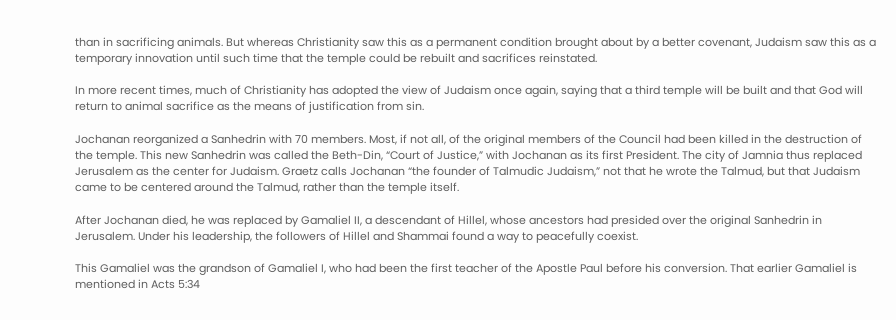than in sacrificing animals. But whereas Christianity saw this as a permanent condition brought about by a better covenant, Judaism saw this as a temporary innovation until such time that the temple could be rebuilt and sacrifices reinstated.

In more recent times, much of Christianity has adopted the view of Judaism once again, saying that a third temple will be built and that God will return to animal sacrifice as the means of justification from sin.

Jochanan reorganized a Sanhedrin with 70 members. Most, if not all, of the original members of the Council had been killed in the destruction of the temple. This new Sanhedrin was called the Beth-Din, “Court of Justice,” with Jochanan as its first President. The city of Jamnia thus replaced Jerusalem as the center for Judaism. Graetz calls Jochanan “the founder of Talmudic Judaism,” not that he wrote the Talmud, but that Judaism came to be centered around the Talmud, rather than the temple itself.

After Jochanan died, he was replaced by Gamaliel II, a descendant of Hillel, whose ancestors had presided over the original Sanhedrin in Jerusalem. Under his leadership, the followers of Hillel and Shammai found a way to peacefully coexist.

This Gamaliel was the grandson of Gamaliel I, who had been the first teacher of the Apostle Paul before his conversion. That earlier Gamaliel is mentioned in Acts 5:34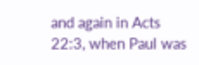and again in Acts 22:3, when Paul was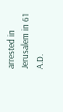arrested in Jerusalem in 61 A.D.